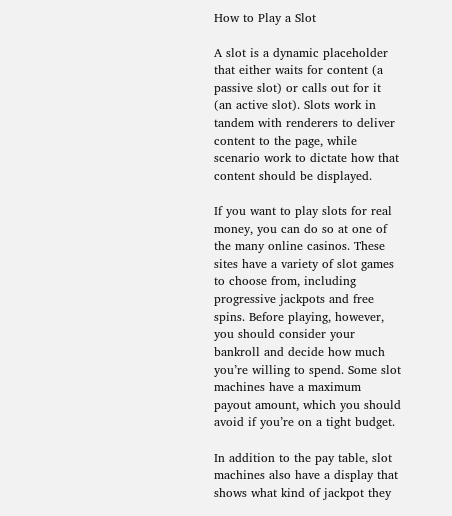How to Play a Slot

A slot is a dynamic placeholder that either waits for content (a passive slot) or calls out for it (an active slot). Slots work in tandem with renderers to deliver content to the page, while scenario work to dictate how that content should be displayed.

If you want to play slots for real money, you can do so at one of the many online casinos. These sites have a variety of slot games to choose from, including progressive jackpots and free spins. Before playing, however, you should consider your bankroll and decide how much you’re willing to spend. Some slot machines have a maximum payout amount, which you should avoid if you’re on a tight budget.

In addition to the pay table, slot machines also have a display that shows what kind of jackpot they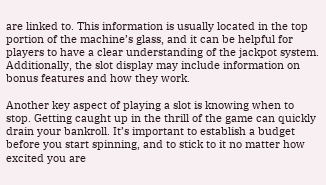are linked to. This information is usually located in the top portion of the machine’s glass, and it can be helpful for players to have a clear understanding of the jackpot system. Additionally, the slot display may include information on bonus features and how they work.

Another key aspect of playing a slot is knowing when to stop. Getting caught up in the thrill of the game can quickly drain your bankroll. It’s important to establish a budget before you start spinning, and to stick to it no matter how excited you are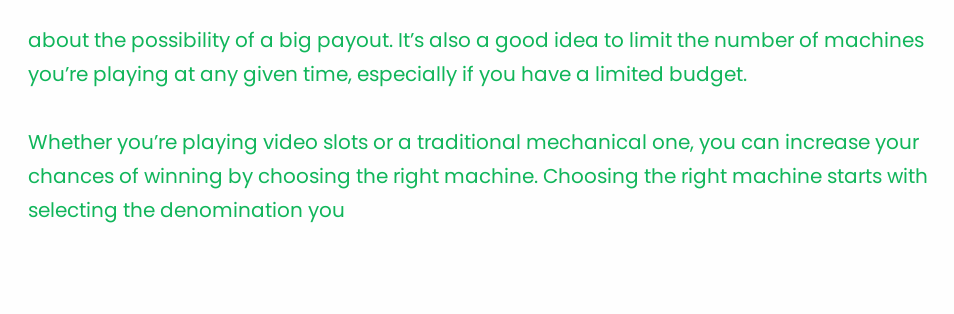about the possibility of a big payout. It’s also a good idea to limit the number of machines you’re playing at any given time, especially if you have a limited budget.

Whether you’re playing video slots or a traditional mechanical one, you can increase your chances of winning by choosing the right machine. Choosing the right machine starts with selecting the denomination you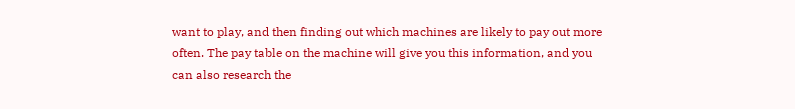want to play, and then finding out which machines are likely to pay out more often. The pay table on the machine will give you this information, and you can also research the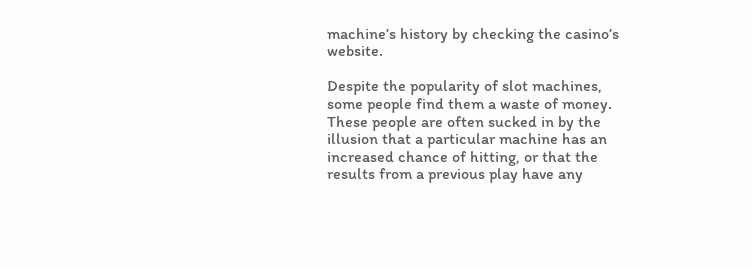machine’s history by checking the casino’s website.

Despite the popularity of slot machines, some people find them a waste of money. These people are often sucked in by the illusion that a particular machine has an increased chance of hitting, or that the results from a previous play have any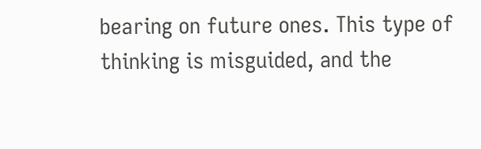bearing on future ones. This type of thinking is misguided, and the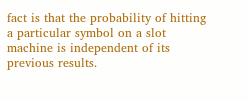fact is that the probability of hitting a particular symbol on a slot machine is independent of its previous results.